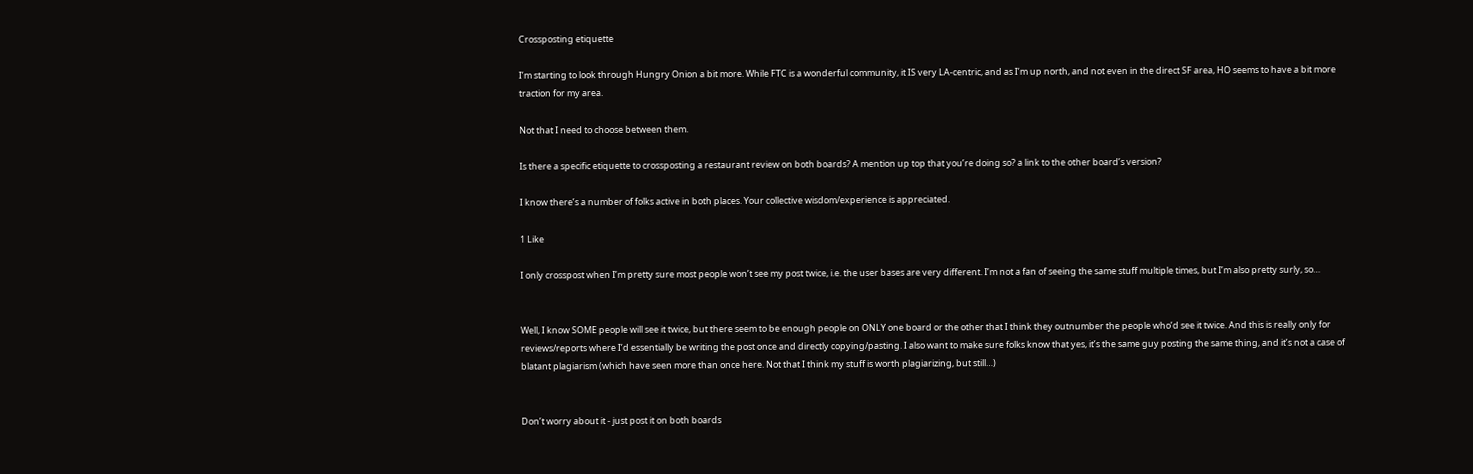Crossposting etiquette

I’m starting to look through Hungry Onion a bit more. While FTC is a wonderful community, it IS very LA-centric, and as I’m up north, and not even in the direct SF area, HO seems to have a bit more traction for my area.

Not that I need to choose between them.

Is there a specific etiquette to crossposting a restaurant review on both boards? A mention up top that you’re doing so? a link to the other board’s version?

I know there’s a number of folks active in both places. Your collective wisdom/experience is appreciated.

1 Like

I only crosspost when I’m pretty sure most people won’t see my post twice, i.e. the user bases are very different. I’m not a fan of seeing the same stuff multiple times, but I’m also pretty surly, so…


Well, I know SOME people will see it twice, but there seem to be enough people on ONLY one board or the other that I think they outnumber the people who’d see it twice. And this is really only for reviews/reports where I’d essentially be writing the post once and directly copying/pasting. I also want to make sure folks know that yes, it’s the same guy posting the same thing, and it’s not a case of blatant plagiarism (which have seen more than once here. Not that I think my stuff is worth plagiarizing, but still…)


Don’t worry about it - just post it on both boards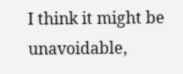I think it might be unavoidable,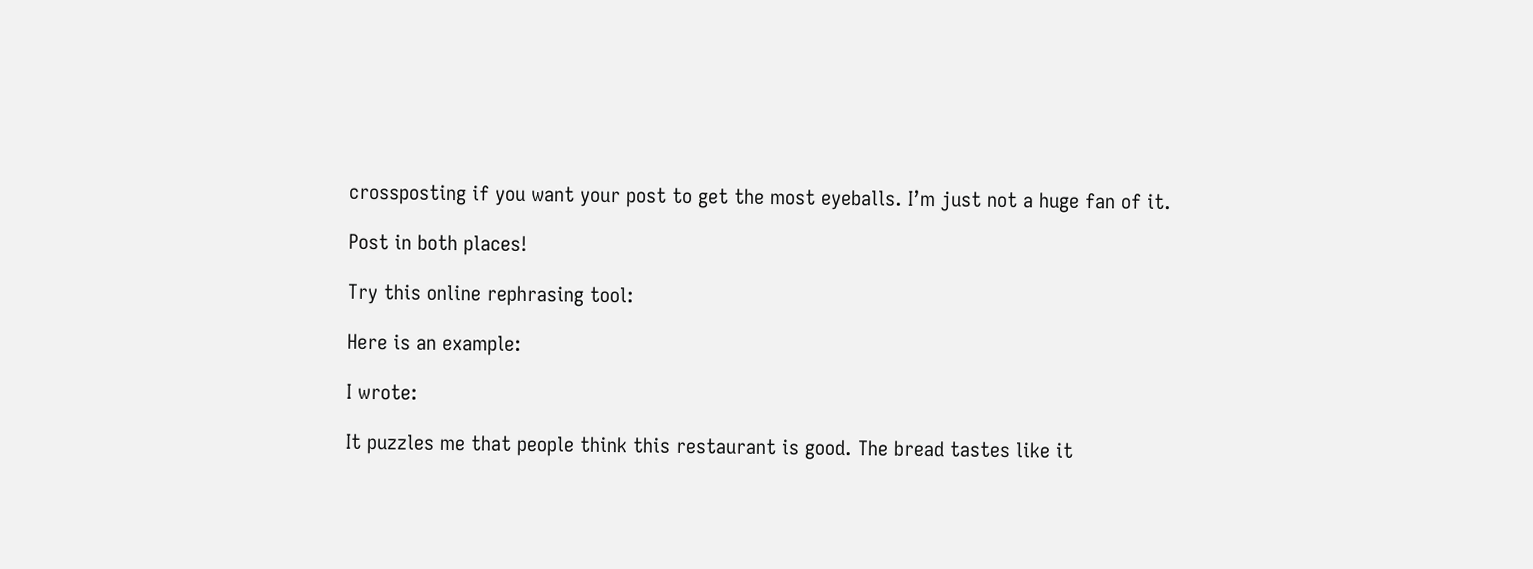crossposting if you want your post to get the most eyeballs. I’m just not a huge fan of it.

Post in both places!

Try this online rephrasing tool:

Here is an example:

I wrote:

It puzzles me that people think this restaurant is good. The bread tastes like it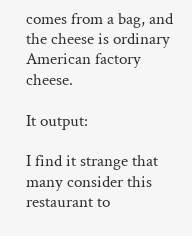comes from a bag, and the cheese is ordinary American factory cheese.

It output:

I find it strange that many consider this restaurant to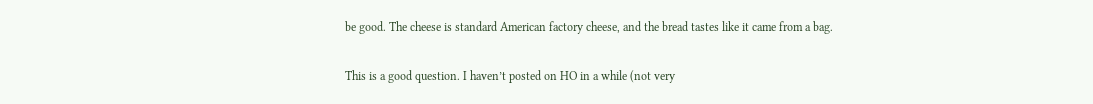be good. The cheese is standard American factory cheese, and the bread tastes like it came from a bag.

This is a good question. I haven’t posted on HO in a while (not very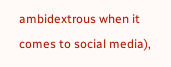ambidextrous when it comes to social media),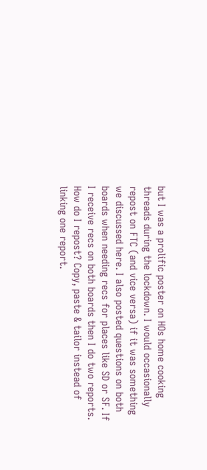but I was a prolific poster on HOs home cooking threads during the lockdown. I would occasionally repost on FTC (and vice versa) if it was something we discussed here. I also posted questions on both boards when needing recs for places like SD or SF. If I receive recs on both boards then I do two reports. How do I repost? Copy, paste & tailor instead of linking one report.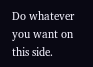Do whatever you want on this side.